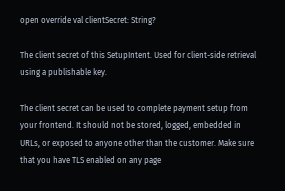open override val clientSecret: String?

The client secret of this SetupIntent. Used for client-side retrieval using a publishable key.

The client secret can be used to complete payment setup from your frontend. It should not be stored, logged, embedded in URLs, or exposed to anyone other than the customer. Make sure that you have TLS enabled on any page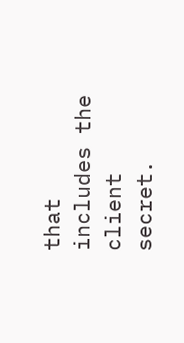that includes the client secret.